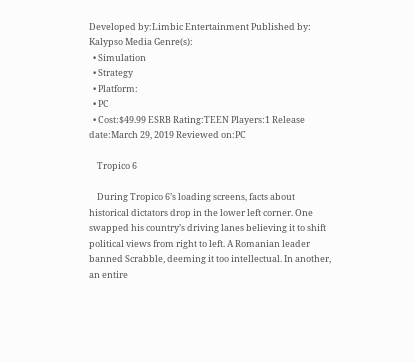Developed by:Limbic Entertainment Published by: Kalypso Media Genre(s):
  • Simulation
  • Strategy
  • Platform:
  • PC
  • Cost:$49.99 ESRB Rating:TEEN Players:1 Release date:March 29, 2019 Reviewed on:PC

    Tropico 6

    During Tropico 6’s loading screens, facts about historical dictators drop in the lower left corner. One swapped his country’s driving lanes believing it to shift political views from right to left. A Romanian leader banned Scrabble, deeming it too intellectual. In another, an entire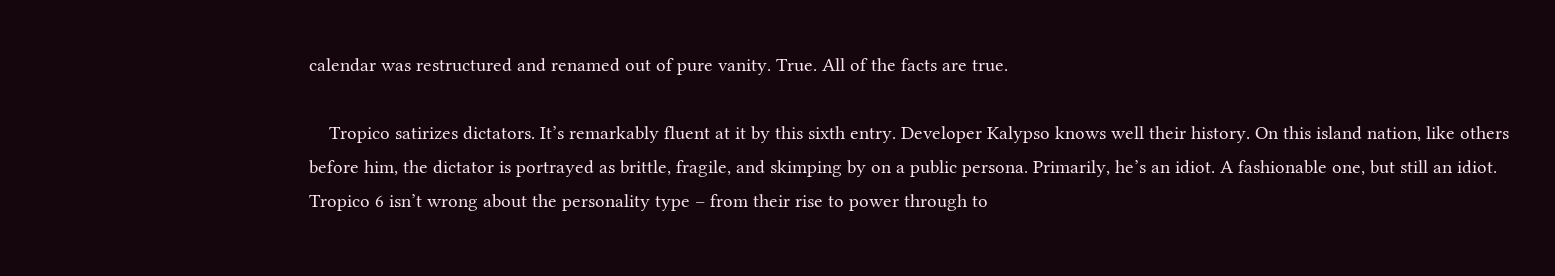calendar was restructured and renamed out of pure vanity. True. All of the facts are true.

    Tropico satirizes dictators. It’s remarkably fluent at it by this sixth entry. Developer Kalypso knows well their history. On this island nation, like others before him, the dictator is portrayed as brittle, fragile, and skimping by on a public persona. Primarily, he’s an idiot. A fashionable one, but still an idiot. Tropico 6 isn’t wrong about the personality type – from their rise to power through to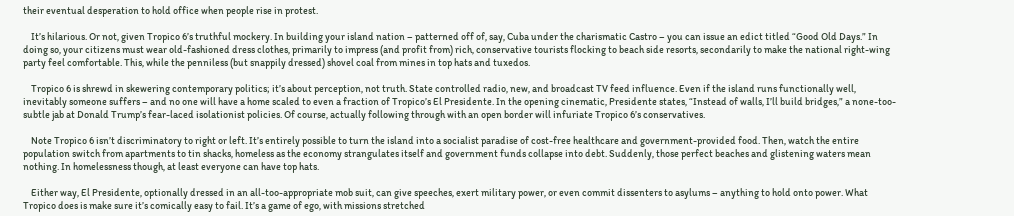their eventual desperation to hold office when people rise in protest.

    It’s hilarious. Or not, given Tropico 6’s truthful mockery. In building your island nation – patterned off of, say, Cuba under the charismatic Castro – you can issue an edict titled “Good Old Days.” In doing so, your citizens must wear old-fashioned dress clothes, primarily to impress (and profit from) rich, conservative tourists flocking to beach side resorts, secondarily to make the national right-wing party feel comfortable. This, while the penniless (but snappily dressed) shovel coal from mines in top hats and tuxedos.

    Tropico 6 is shrewd in skewering contemporary politics; it’s about perception, not truth. State controlled radio, new, and broadcast TV feed influence. Even if the island runs functionally well, inevitably someone suffers – and no one will have a home scaled to even a fraction of Tropico’s El Presidente. In the opening cinematic, Presidente states, “Instead of walls, I’ll build bridges,” a none-too-subtle jab at Donald Trump’s fear-laced isolationist policies. Of course, actually following through with an open border will infuriate Tropico 6’s conservatives.

    Note Tropico 6 isn’t discriminatory to right or left. It’s entirely possible to turn the island into a socialist paradise of cost-free healthcare and government-provided food. Then, watch the entire population switch from apartments to tin shacks, homeless as the economy strangulates itself and government funds collapse into debt. Suddenly, those perfect beaches and glistening waters mean nothing. In homelessness though, at least everyone can have top hats.

    Either way, El Presidente, optionally dressed in an all-too-appropriate mob suit, can give speeches, exert military power, or even commit dissenters to asylums – anything to hold onto power. What Tropico does is make sure it’s comically easy to fail. It’s a game of ego, with missions stretched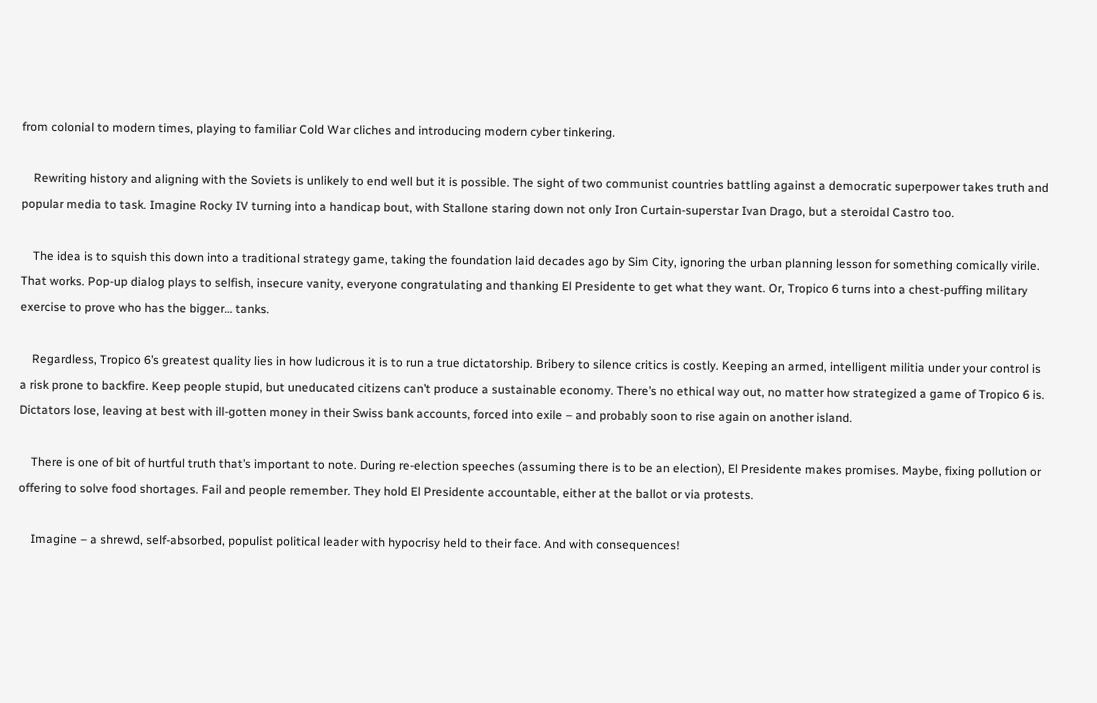from colonial to modern times, playing to familiar Cold War cliches and introducing modern cyber tinkering.

    Rewriting history and aligning with the Soviets is unlikely to end well but it is possible. The sight of two communist countries battling against a democratic superpower takes truth and popular media to task. Imagine Rocky IV turning into a handicap bout, with Stallone staring down not only Iron Curtain-superstar Ivan Drago, but a steroidal Castro too.

    The idea is to squish this down into a traditional strategy game, taking the foundation laid decades ago by Sim City, ignoring the urban planning lesson for something comically virile. That works. Pop-up dialog plays to selfish, insecure vanity, everyone congratulating and thanking El Presidente to get what they want. Or, Tropico 6 turns into a chest-puffing military exercise to prove who has the bigger… tanks.

    Regardless, Tropico 6’s greatest quality lies in how ludicrous it is to run a true dictatorship. Bribery to silence critics is costly. Keeping an armed, intelligent militia under your control is a risk prone to backfire. Keep people stupid, but uneducated citizens can’t produce a sustainable economy. There’s no ethical way out, no matter how strategized a game of Tropico 6 is. Dictators lose, leaving at best with ill-gotten money in their Swiss bank accounts, forced into exile – and probably soon to rise again on another island.

    There is one of bit of hurtful truth that’s important to note. During re-election speeches (assuming there is to be an election), El Presidente makes promises. Maybe, fixing pollution or offering to solve food shortages. Fail and people remember. They hold El Presidente accountable, either at the ballot or via protests.

    Imagine – a shrewd, self-absorbed, populist political leader with hypocrisy held to their face. And with consequences!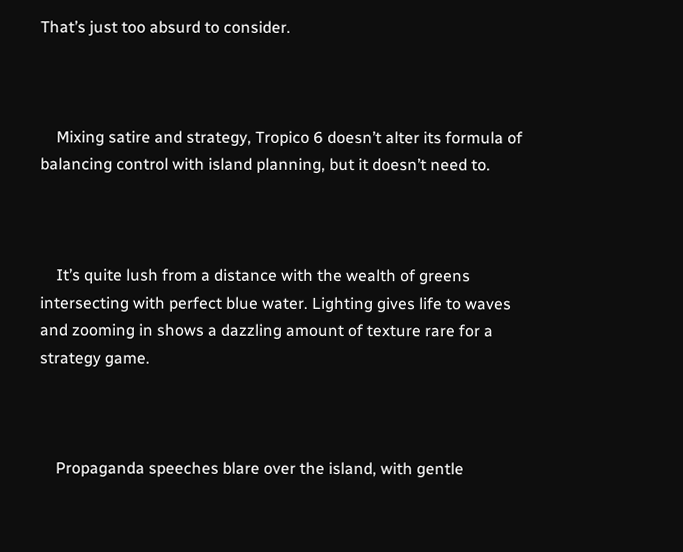That’s just too absurd to consider.



    Mixing satire and strategy, Tropico 6 doesn’t alter its formula of balancing control with island planning, but it doesn’t need to.



    It’s quite lush from a distance with the wealth of greens intersecting with perfect blue water. Lighting gives life to waves and zooming in shows a dazzling amount of texture rare for a strategy game.



    Propaganda speeches blare over the island, with gentle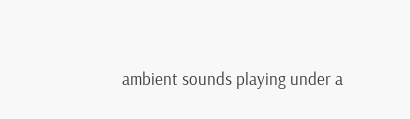ambient sounds playing under a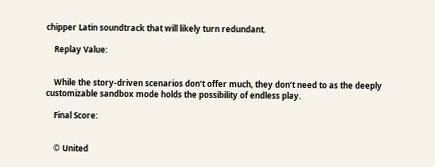chipper Latin soundtrack that will likely turn redundant.

    Replay Value:


    While the story-driven scenarios don’t offer much, they don’t need to as the deeply customizable sandbox mode holds the possibility of endless play.

    Final Score:


    © United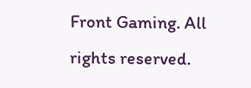Front Gaming. All rights reserved.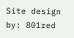Site design by: 801red